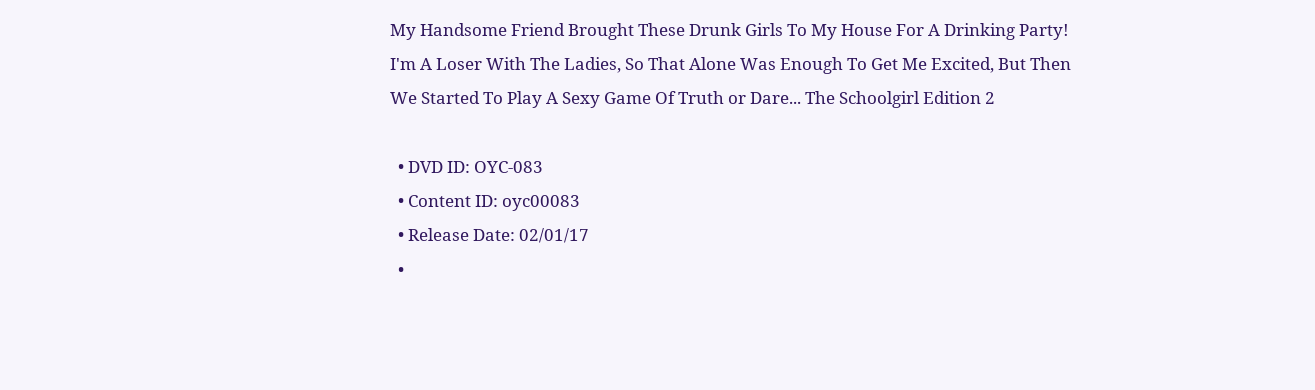My Handsome Friend Brought These Drunk Girls To My House For A Drinking Party! I'm A Loser With The Ladies, So That Alone Was Enough To Get Me Excited, But Then We Started To Play A Sexy Game Of Truth or Dare... The Schoolgirl Edition 2

  • DVD ID: OYC-083
  • Content ID: oyc00083
  • Release Date: 02/01/17
  •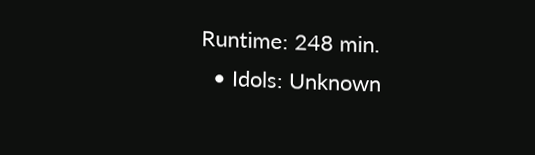Runtime: 248 min.
  • Idols: Unknown